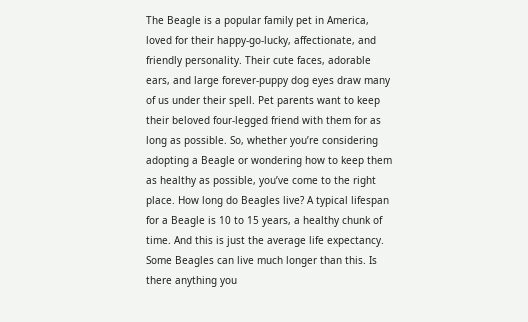The Beagle is a popular family pet in America, loved for their happy-go-lucky, affectionate, and friendly personality. Their cute faces, adorable ears, and large forever-puppy dog eyes draw many of us under their spell. Pet parents want to keep their beloved four-legged friend with them for as long as possible. So, whether you’re considering adopting a Beagle or wondering how to keep them as healthy as possible, you’ve come to the right place. How long do Beagles live? A typical lifespan for a Beagle is 10 to 15 years, a healthy chunk of time. And this is just the average life expectancy. Some Beagles can live much longer than this. Is there anything you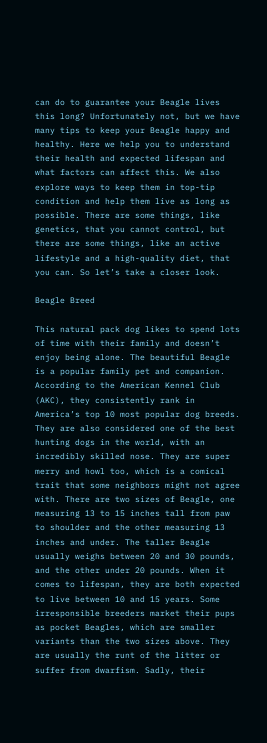can do to guarantee your Beagle lives this long? Unfortunately not, but we have many tips to keep your Beagle happy and healthy. Here we help you to understand their health and expected lifespan and what factors can affect this. We also explore ways to keep them in top-tip condition and help them live as long as possible. There are some things, like genetics, that you cannot control, but there are some things, like an active lifestyle and a high-quality diet, that you can. So let’s take a closer look.

Beagle Breed

This natural pack dog likes to spend lots of time with their family and doesn’t enjoy being alone. The beautiful Beagle is a popular family pet and companion. According to the American Kennel Club (AKC), they consistently rank in America’s top 10 most popular dog breeds. They are also considered one of the best hunting dogs in the world, with an incredibly skilled nose. They are super merry and howl too, which is a comical trait that some neighbors might not agree with. There are two sizes of Beagle, one measuring 13 to 15 inches tall from paw to shoulder and the other measuring 13 inches and under. The taller Beagle usually weighs between 20 and 30 pounds, and the other under 20 pounds. When it comes to lifespan, they are both expected to live between 10 and 15 years. Some irresponsible breeders market their pups as pocket Beagles, which are smaller variants than the two sizes above. They are usually the runt of the litter or suffer from dwarfism. Sadly, their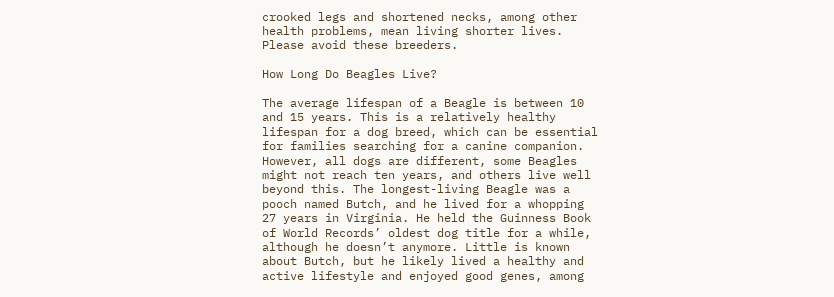crooked legs and shortened necks, among other health problems, mean living shorter lives. Please avoid these breeders.

How Long Do Beagles Live?

The average lifespan of a Beagle is between 10 and 15 years. This is a relatively healthy lifespan for a dog breed, which can be essential for families searching for a canine companion. However, all dogs are different, some Beagles might not reach ten years, and others live well beyond this. The longest-living Beagle was a pooch named Butch, and he lived for a whopping 27 years in Virginia. He held the Guinness Book of World Records’ oldest dog title for a while, although he doesn’t anymore. Little is known about Butch, but he likely lived a healthy and active lifestyle and enjoyed good genes, among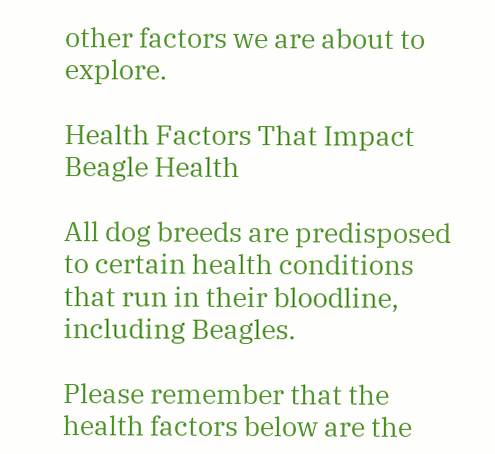other factors we are about to explore.

Health Factors That Impact Beagle Health

All dog breeds are predisposed to certain health conditions that run in their bloodline, including Beagles.

Please remember that the health factors below are the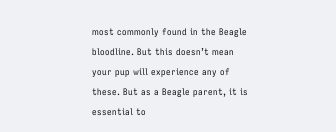most commonly found in the Beagle bloodline. But this doesn’t mean your pup will experience any of these. But as a Beagle parent, it is essential to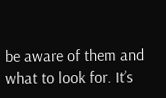be aware of them and what to look for. It’s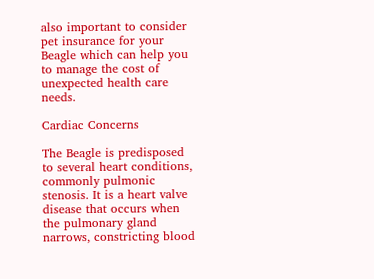also important to consider pet insurance for your Beagle which can help you to manage the cost of unexpected health care needs.

Cardiac Concerns

The Beagle is predisposed to several heart conditions, commonly pulmonic stenosis. It is a heart valve disease that occurs when the pulmonary gland narrows, constricting blood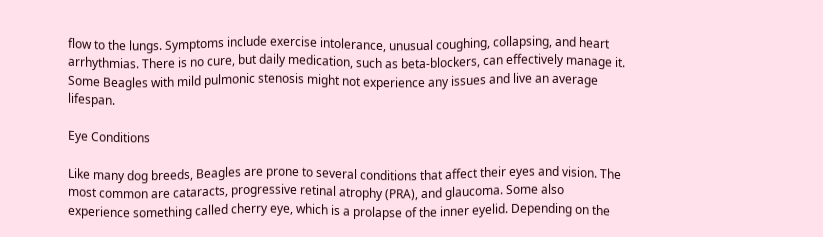flow to the lungs. Symptoms include exercise intolerance, unusual coughing, collapsing, and heart arrhythmias. There is no cure, but daily medication, such as beta-blockers, can effectively manage it. Some Beagles with mild pulmonic stenosis might not experience any issues and live an average lifespan.

Eye Conditions

Like many dog breeds, Beagles are prone to several conditions that affect their eyes and vision. The most common are cataracts, progressive retinal atrophy (PRA), and glaucoma. Some also experience something called cherry eye, which is a prolapse of the inner eyelid. Depending on the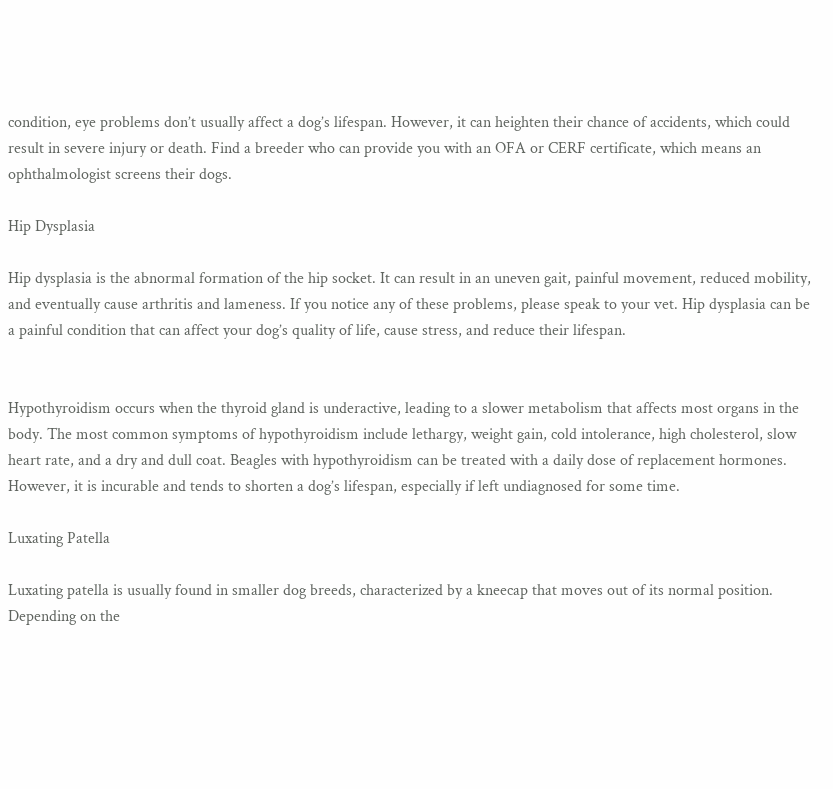condition, eye problems don’t usually affect a dog’s lifespan. However, it can heighten their chance of accidents, which could result in severe injury or death. Find a breeder who can provide you with an OFA or CERF certificate, which means an ophthalmologist screens their dogs.

Hip Dysplasia

Hip dysplasia is the abnormal formation of the hip socket. It can result in an uneven gait, painful movement, reduced mobility, and eventually cause arthritis and lameness. If you notice any of these problems, please speak to your vet. Hip dysplasia can be a painful condition that can affect your dog’s quality of life, cause stress, and reduce their lifespan.


Hypothyroidism occurs when the thyroid gland is underactive, leading to a slower metabolism that affects most organs in the body. The most common symptoms of hypothyroidism include lethargy, weight gain, cold intolerance, high cholesterol, slow heart rate, and a dry and dull coat. Beagles with hypothyroidism can be treated with a daily dose of replacement hormones. However, it is incurable and tends to shorten a dog’s lifespan, especially if left undiagnosed for some time.

Luxating Patella

Luxating patella is usually found in smaller dog breeds, characterized by a kneecap that moves out of its normal position. Depending on the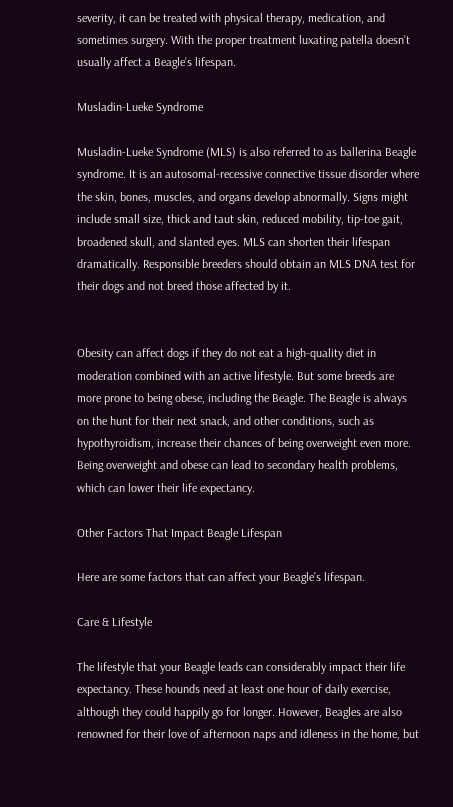severity, it can be treated with physical therapy, medication, and sometimes surgery. With the proper treatment luxating patella doesn’t usually affect a Beagle’s lifespan.

Musladin-Lueke Syndrome

Musladin-Lueke Syndrome (MLS) is also referred to as ballerina Beagle syndrome. It is an autosomal-recessive connective tissue disorder where the skin, bones, muscles, and organs develop abnormally. Signs might include small size, thick and taut skin, reduced mobility, tip-toe gait, broadened skull, and slanted eyes. MLS can shorten their lifespan dramatically. Responsible breeders should obtain an MLS DNA test for their dogs and not breed those affected by it.


Obesity can affect dogs if they do not eat a high-quality diet in moderation combined with an active lifestyle. But some breeds are more prone to being obese, including the Beagle. The Beagle is always on the hunt for their next snack, and other conditions, such as hypothyroidism, increase their chances of being overweight even more. Being overweight and obese can lead to secondary health problems, which can lower their life expectancy.

Other Factors That Impact Beagle Lifespan

Here are some factors that can affect your Beagle’s lifespan.

Care & Lifestyle

The lifestyle that your Beagle leads can considerably impact their life expectancy. These hounds need at least one hour of daily exercise, although they could happily go for longer. However, Beagles are also renowned for their love of afternoon naps and idleness in the home, but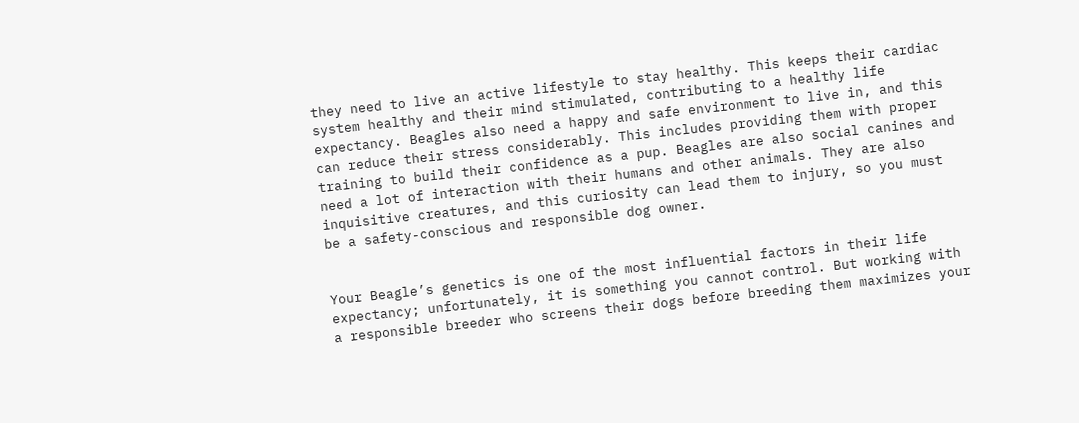they need to live an active lifestyle to stay healthy. This keeps their cardiac system healthy and their mind stimulated, contributing to a healthy life expectancy. Beagles also need a happy and safe environment to live in, and this can reduce their stress considerably. This includes providing them with proper training to build their confidence as a pup. Beagles are also social canines and need a lot of interaction with their humans and other animals. They are also inquisitive creatures, and this curiosity can lead them to injury, so you must be a safety-conscious and responsible dog owner.


Your Beagle’s genetics is one of the most influential factors in their life expectancy; unfortunately, it is something you cannot control. But working with a responsible breeder who screens their dogs before breeding them maximizes your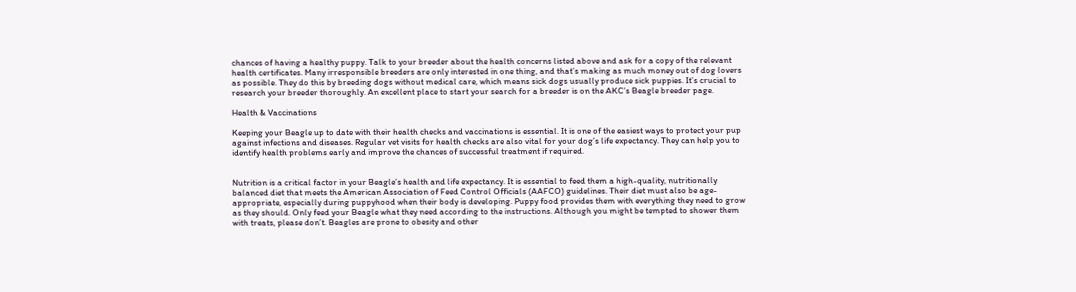chances of having a healthy puppy. Talk to your breeder about the health concerns listed above and ask for a copy of the relevant health certificates. Many irresponsible breeders are only interested in one thing, and that’s making as much money out of dog lovers as possible. They do this by breeding dogs without medical care, which means sick dogs usually produce sick puppies. It’s crucial to research your breeder thoroughly. An excellent place to start your search for a breeder is on the AKC’s Beagle breeder page.

Health & Vaccinations

Keeping your Beagle up to date with their health checks and vaccinations is essential. It is one of the easiest ways to protect your pup against infections and diseases. Regular vet visits for health checks are also vital for your dog’s life expectancy. They can help you to identify health problems early and improve the chances of successful treatment if required.


Nutrition is a critical factor in your Beagle’s health and life expectancy. It is essential to feed them a high-quality, nutritionally balanced diet that meets the American Association of Feed Control Officials (AAFCO) guidelines. Their diet must also be age-appropriate, especially during puppyhood when their body is developing. Puppy food provides them with everything they need to grow as they should. Only feed your Beagle what they need according to the instructions. Although you might be tempted to shower them with treats, please don’t. Beagles are prone to obesity and other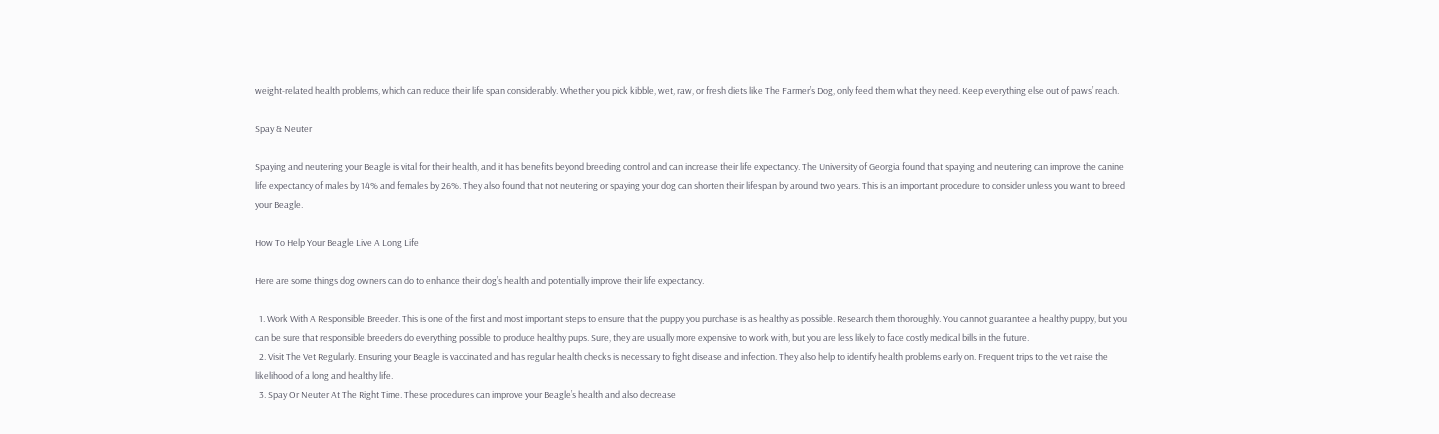weight-related health problems, which can reduce their life span considerably. Whether you pick kibble, wet, raw, or fresh diets like The Farmer’s Dog, only feed them what they need. Keep everything else out of paws’ reach.

Spay & Neuter

Spaying and neutering your Beagle is vital for their health, and it has benefits beyond breeding control and can increase their life expectancy. The University of Georgia found that spaying and neutering can improve the canine life expectancy of males by 14% and females by 26%. They also found that not neutering or spaying your dog can shorten their lifespan by around two years. This is an important procedure to consider unless you want to breed your Beagle.

How To Help Your Beagle Live A Long Life

Here are some things dog owners can do to enhance their dog’s health and potentially improve their life expectancy.

  1. Work With A Responsible Breeder. This is one of the first and most important steps to ensure that the puppy you purchase is as healthy as possible. Research them thoroughly. You cannot guarantee a healthy puppy, but you can be sure that responsible breeders do everything possible to produce healthy pups. Sure, they are usually more expensive to work with, but you are less likely to face costly medical bills in the future.
  2. Visit The Vet Regularly. Ensuring your Beagle is vaccinated and has regular health checks is necessary to fight disease and infection. They also help to identify health problems early on. Frequent trips to the vet raise the likelihood of a long and healthy life.
  3. Spay Or Neuter At The Right Time. These procedures can improve your Beagle’s health and also decrease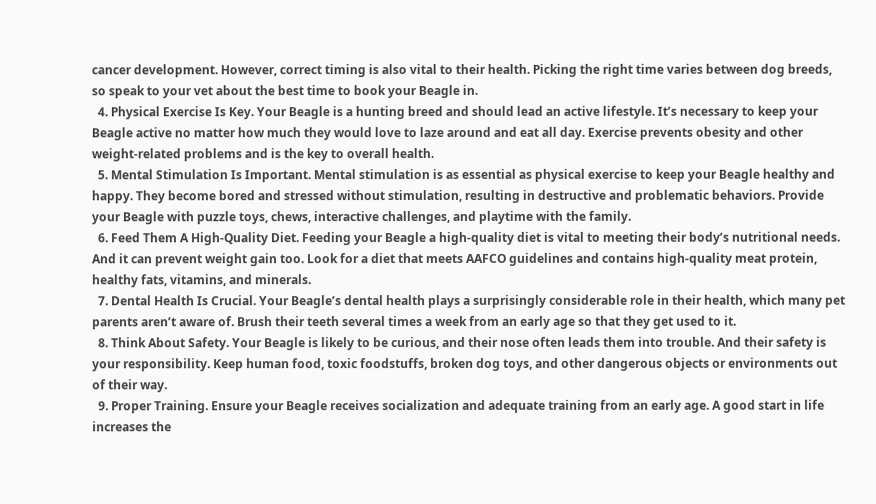cancer development. However, correct timing is also vital to their health. Picking the right time varies between dog breeds, so speak to your vet about the best time to book your Beagle in.
  4. Physical Exercise Is Key. Your Beagle is a hunting breed and should lead an active lifestyle. It’s necessary to keep your Beagle active no matter how much they would love to laze around and eat all day. Exercise prevents obesity and other weight-related problems and is the key to overall health.
  5. Mental Stimulation Is Important. Mental stimulation is as essential as physical exercise to keep your Beagle healthy and happy. They become bored and stressed without stimulation, resulting in destructive and problematic behaviors. Provide your Beagle with puzzle toys, chews, interactive challenges, and playtime with the family.
  6. Feed Them A High-Quality Diet. Feeding your Beagle a high-quality diet is vital to meeting their body’s nutritional needs. And it can prevent weight gain too. Look for a diet that meets AAFCO guidelines and contains high-quality meat protein, healthy fats, vitamins, and minerals.
  7. Dental Health Is Crucial. Your Beagle’s dental health plays a surprisingly considerable role in their health, which many pet parents aren’t aware of. Brush their teeth several times a week from an early age so that they get used to it.
  8. Think About Safety. Your Beagle is likely to be curious, and their nose often leads them into trouble. And their safety is your responsibility. Keep human food, toxic foodstuffs, broken dog toys, and other dangerous objects or environments out of their way.
  9. Proper Training. Ensure your Beagle receives socialization and adequate training from an early age. A good start in life increases the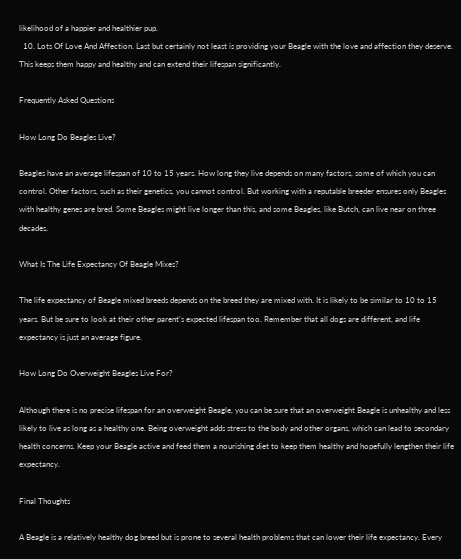likelihood of a happier and healthier pup.
  10. Lots Of Love And Affection. Last but certainly not least is providing your Beagle with the love and affection they deserve. This keeps them happy and healthy and can extend their lifespan significantly.

Frequently Asked Questions

How Long Do Beagles Live?

Beagles have an average lifespan of 10 to 15 years. How long they live depends on many factors, some of which you can control. Other factors, such as their genetics, you cannot control. But working with a reputable breeder ensures only Beagles with healthy genes are bred. Some Beagles might live longer than this, and some Beagles, like Butch, can live near on three decades.

What Is The Life Expectancy Of Beagle Mixes?

The life expectancy of Beagle mixed breeds depends on the breed they are mixed with. It is likely to be similar to 10 to 15 years. But be sure to look at their other parent’s expected lifespan too. Remember that all dogs are different, and life expectancy is just an average figure.

How Long Do Overweight Beagles Live For?

Although there is no precise lifespan for an overweight Beagle, you can be sure that an overweight Beagle is unhealthy and less likely to live as long as a healthy one. Being overweight adds stress to the body and other organs, which can lead to secondary health concerns. Keep your Beagle active and feed them a nourishing diet to keep them healthy and hopefully lengthen their life expectancy.

Final Thoughts

A Beagle is a relatively healthy dog breed but is prone to several health problems that can lower their life expectancy. Every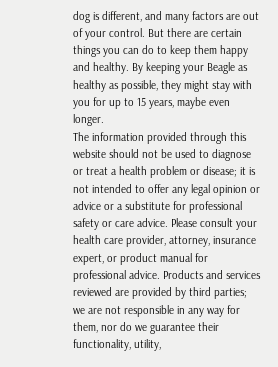dog is different, and many factors are out of your control. But there are certain things you can do to keep them happy and healthy. By keeping your Beagle as healthy as possible, they might stay with you for up to 15 years, maybe even longer.
The information provided through this website should not be used to diagnose or treat a health problem or disease; it is not intended to offer any legal opinion or advice or a substitute for professional safety or care advice. Please consult your health care provider, attorney, insurance expert, or product manual for professional advice. Products and services reviewed are provided by third parties; we are not responsible in any way for them, nor do we guarantee their functionality, utility,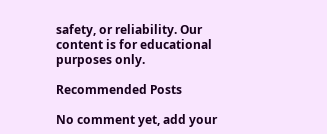safety, or reliability. Our content is for educational purposes only.

Recommended Posts

No comment yet, add your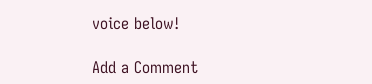voice below!

Add a Comment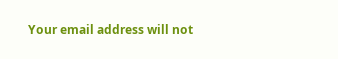Your email address will not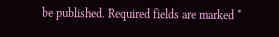be published. Required fields are marked *